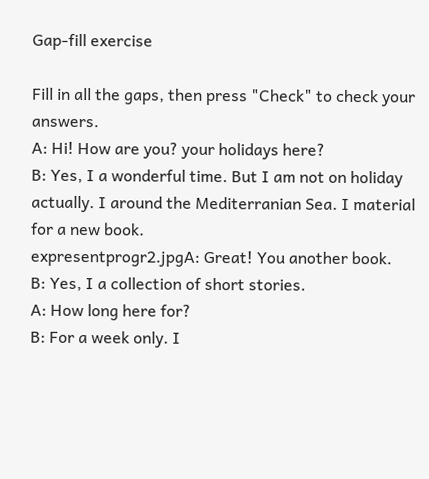Gap-fill exercise

Fill in all the gaps, then press "Check" to check your answers.
A: Hi! How are you? your holidays here?
B: Yes, I a wonderful time. But I am not on holiday actually. I around the Mediterranian Sea. I material for a new book.
expresentprogr2.jpgA: Great! You another book.
B: Yes, I a collection of short stories.
A: How long here for?
B: For a week only. I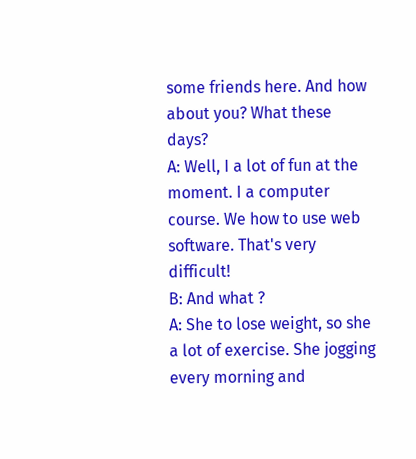some friends here. And how about you? What these days?
A: Well, I a lot of fun at the moment. I a computer course. We how to use web software. That's very difficult!
B: And what ?
A: She to lose weight, so she a lot of exercise. She jogging every morning and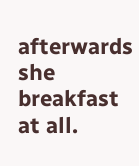afterwards she breakfast at all.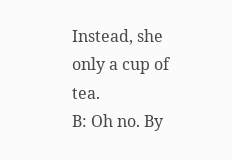Instead, she only a cup of tea.
B: Oh no. By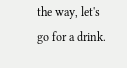the way, let's go for a drink.